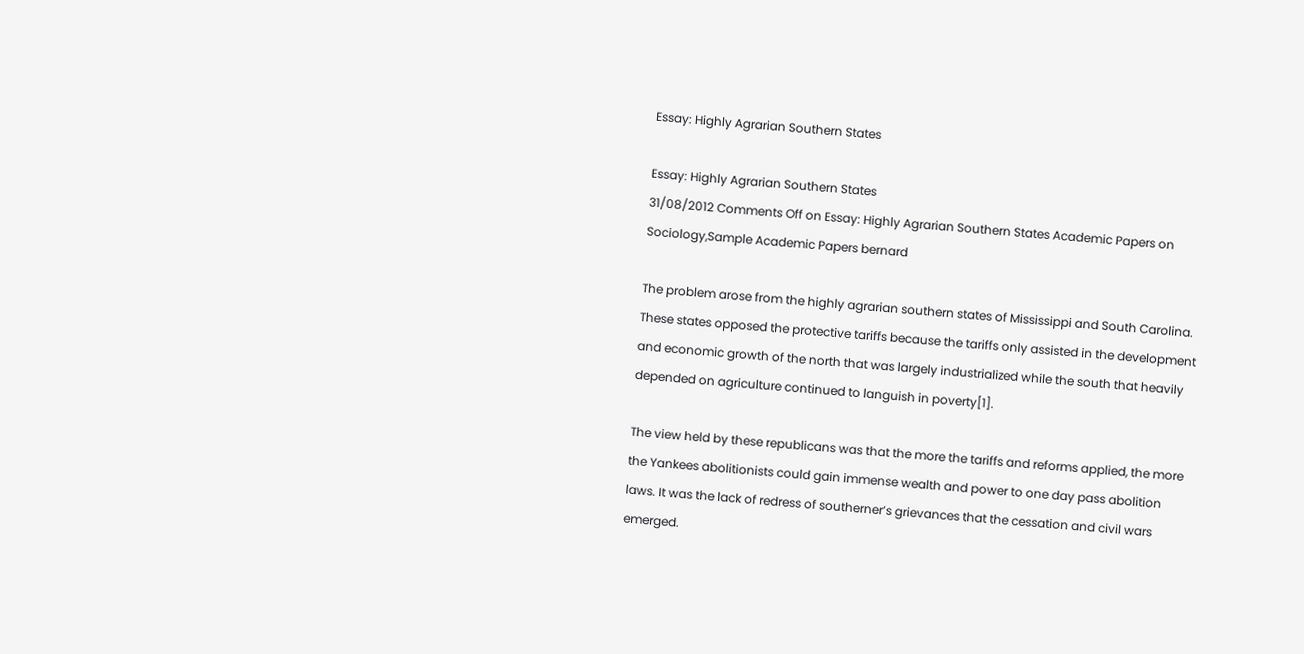Essay: Highly Agrarian Southern States

Essay: Highly Agrarian Southern States
31/08/2012 Comments Off on Essay: Highly Agrarian Southern States Academic Papers on Sociology,Sample Academic Papers bernard

The problem arose from the highly agrarian southern states of Mississippi and South Carolina. These states opposed the protective tariffs because the tariffs only assisted in the development and economic growth of the north that was largely industrialized while the south that heavily depended on agriculture continued to languish in poverty[1].

The view held by these republicans was that the more the tariffs and reforms applied, the more the Yankees abolitionists could gain immense wealth and power to one day pass abolition laws. It was the lack of redress of southerner’s grievances that the cessation and civil wars emerged.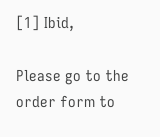[1] Ibid,

Please go to the order form to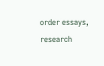order essays, research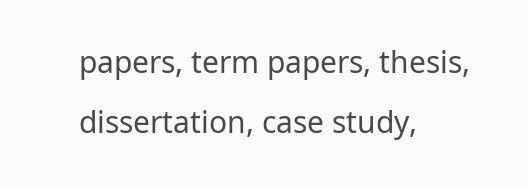papers, term papers, thesis, dissertation, case study,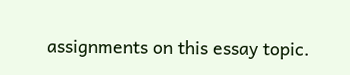assignments on this essay topic.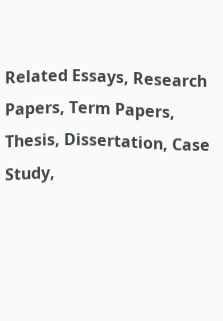Related Essays, Research Papers, Term Papers, Thesis, Dissertation, Case Study,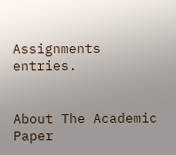Assignments entries.


About The Academic Paper